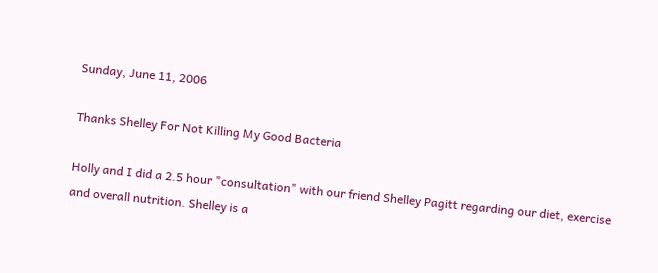Sunday, June 11, 2006

Thanks Shelley For Not Killing My Good Bacteria

Holly and I did a 2.5 hour "consultation" with our friend Shelley Pagitt regarding our diet, exercise and overall nutrition. Shelley is a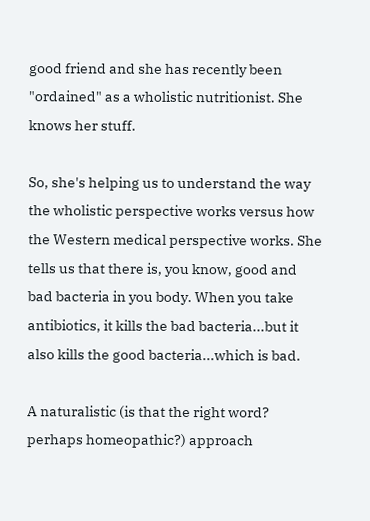good friend and she has recently been "ordained" as a wholistic nutritionist. She knows her stuff.

So, she's helping us to understand the way the wholistic perspective works versus how the Western medical perspective works. She tells us that there is, you know, good and bad bacteria in you body. When you take antibiotics, it kills the bad bacteria...but it also kills the good bacteria...which is bad.

A naturalistic (is that the right word? perhaps homeopathic?) approach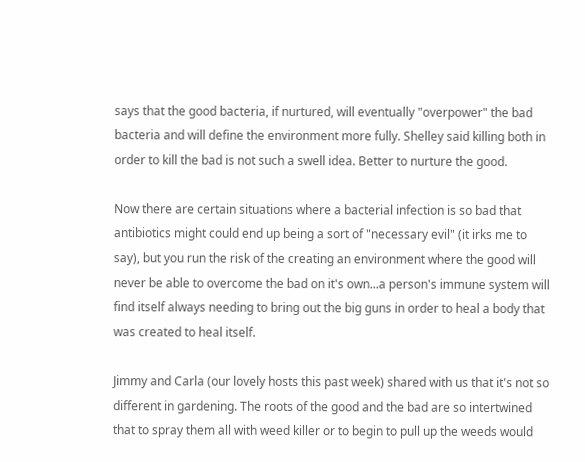says that the good bacteria, if nurtured, will eventually "overpower" the bad bacteria and will define the environment more fully. Shelley said killing both in order to kill the bad is not such a swell idea. Better to nurture the good.

Now there are certain situations where a bacterial infection is so bad that antibiotics might could end up being a sort of "necessary evil" (it irks me to say), but you run the risk of the creating an environment where the good will never be able to overcome the bad on it's own...a person's immune system will find itself always needing to bring out the big guns in order to heal a body that was created to heal itself.

Jimmy and Carla (our lovely hosts this past week) shared with us that it's not so different in gardening. The roots of the good and the bad are so intertwined that to spray them all with weed killer or to begin to pull up the weeds would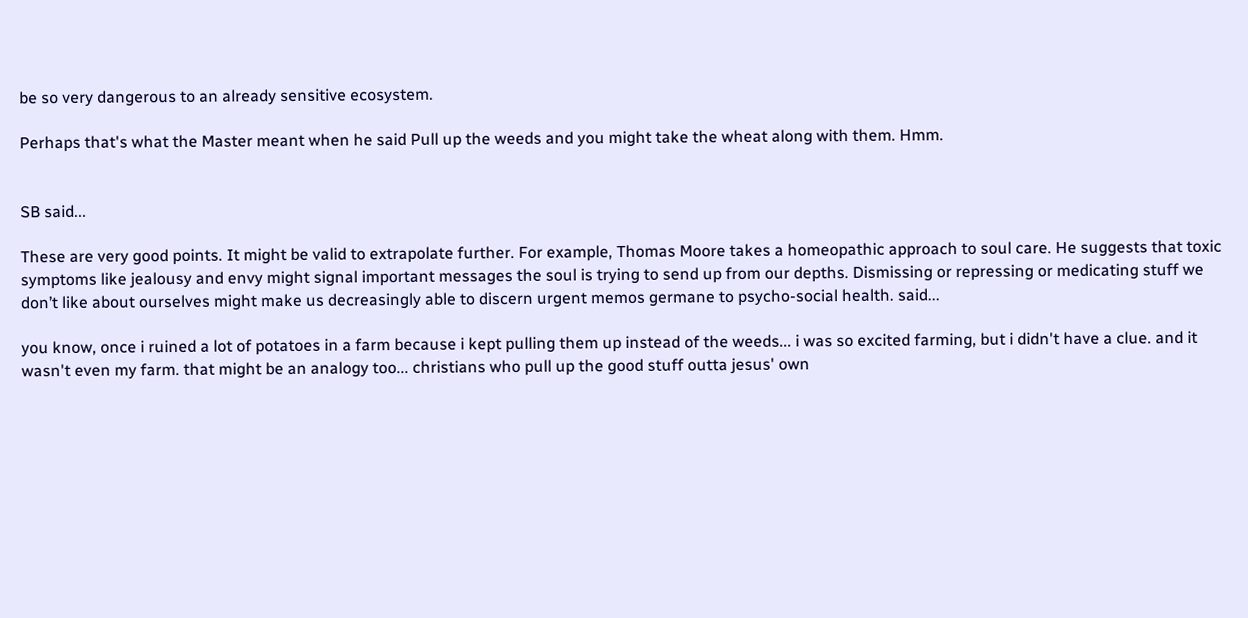be so very dangerous to an already sensitive ecosystem.

Perhaps that's what the Master meant when he said Pull up the weeds and you might take the wheat along with them. Hmm.


SB said...

These are very good points. It might be valid to extrapolate further. For example, Thomas Moore takes a homeopathic approach to soul care. He suggests that toxic symptoms like jealousy and envy might signal important messages the soul is trying to send up from our depths. Dismissing or repressing or medicating stuff we don’t like about ourselves might make us decreasingly able to discern urgent memos germane to psycho-social health. said...

you know, once i ruined a lot of potatoes in a farm because i kept pulling them up instead of the weeds... i was so excited farming, but i didn't have a clue. and it wasn't even my farm. that might be an analogy too... christians who pull up the good stuff outta jesus' own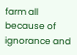farm all because of ignorance and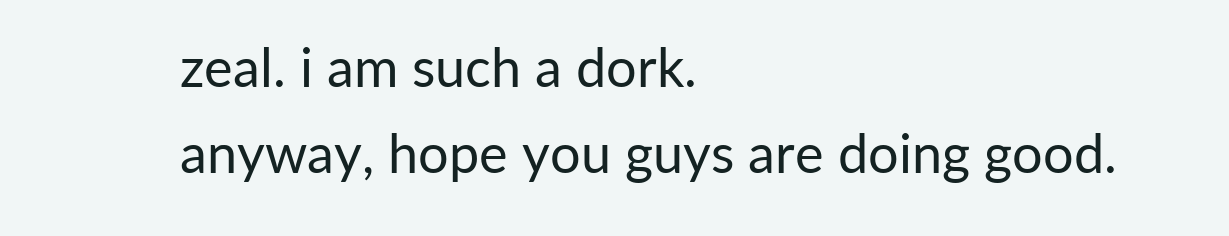zeal. i am such a dork.
anyway, hope you guys are doing good.